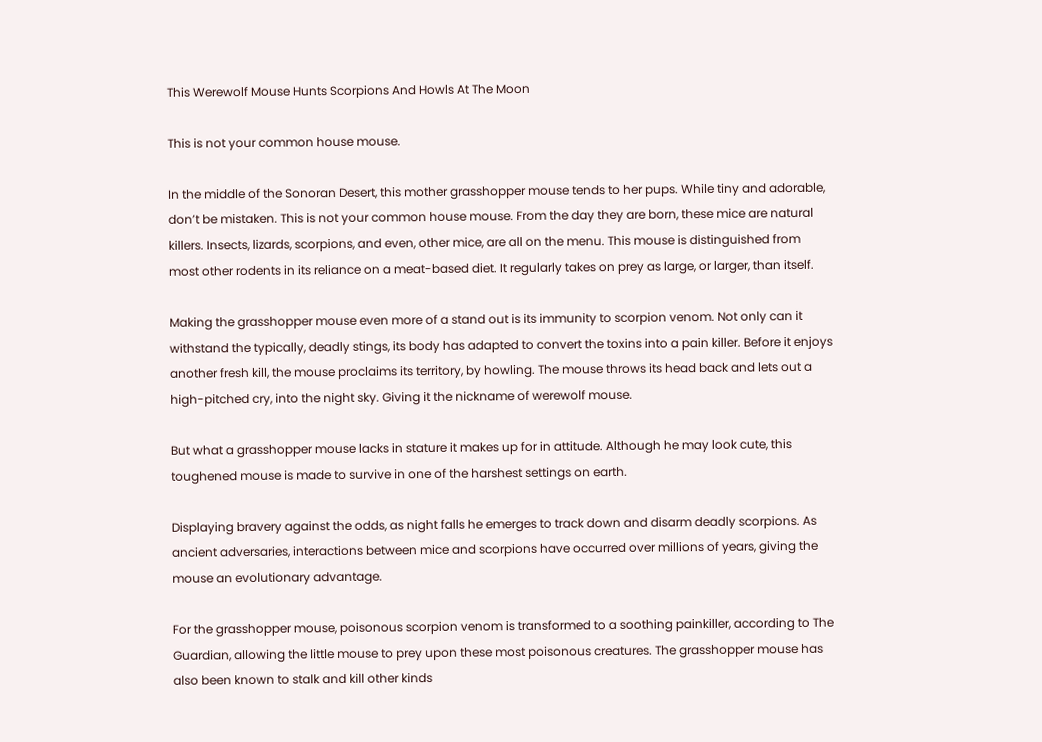This Werewolf Mouse Hunts Scorpions And Howls At The Moon

This is not your common house mouse.

In the middle of the Sonoran Desert, this mother grasshopper mouse tends to her pups. While tiny and adorable, don’t be mistaken. This is not your common house mouse. From the day they are born, these mice are natural killers. Insects, lizards, scorpions, and even, other mice, are all on the menu. This mouse is distinguished from most other rodents in its reliance on a meat-based diet. It regularly takes on prey as large, or larger, than itself.

Making the grasshopper mouse even more of a stand out is its immunity to scorpion venom. Not only can it withstand the typically, deadly stings, its body has adapted to convert the toxins into a pain killer. Before it enjoys another fresh kill, the mouse proclaims its territory, by howling. The mouse throws its head back and lets out a high-pitched cry, into the night sky. Giving it the nickname of werewolf mouse.

But what a grasshopper mouse lacks in stature it makes up for in attitude. Although he may look cute, this toughened mouse is made to survive in one of the harshest settings on earth.

Displaying bravery against the odds, as night falls he emerges to track down and disarm deadly scorpions. As ancient adversaries, interactions between mice and scorpions have occurred over millions of years, giving the mouse an evolutionary advantage.

For the grasshopper mouse, poisonous scorpion venom is transformed to a soothing painkiller, according to The Guardian, allowing the little mouse to prey upon these most poisonous creatures. The grasshopper mouse has also been known to stalk and kill other kinds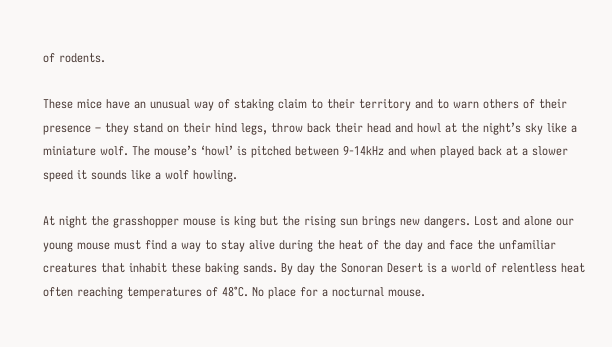of rodents.

These mice have an unusual way of staking claim to their territory and to warn others of their presence – they stand on their hind legs, throw back their head and howl at the night’s sky like a miniature wolf. The mouse’s ‘howl’ is pitched between 9-14kHz and when played back at a slower speed it sounds like a wolf howling.

At night the grasshopper mouse is king but the rising sun brings new dangers. Lost and alone our young mouse must find a way to stay alive during the heat of the day and face the unfamiliar creatures that inhabit these baking sands. By day the Sonoran Desert is a world of relentless heat often reaching temperatures of 48°C. No place for a nocturnal mouse.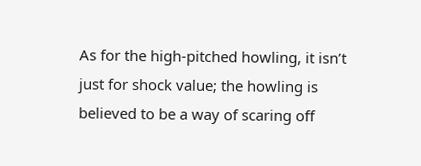As for the high-pitched howling, it isn’t just for shock value; the howling is believed to be a way of scaring off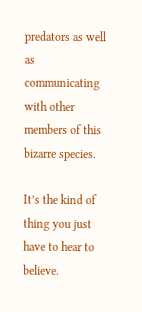predators as well as communicating with other members of this bizarre species.

It’s the kind of thing you just have to hear to believe.